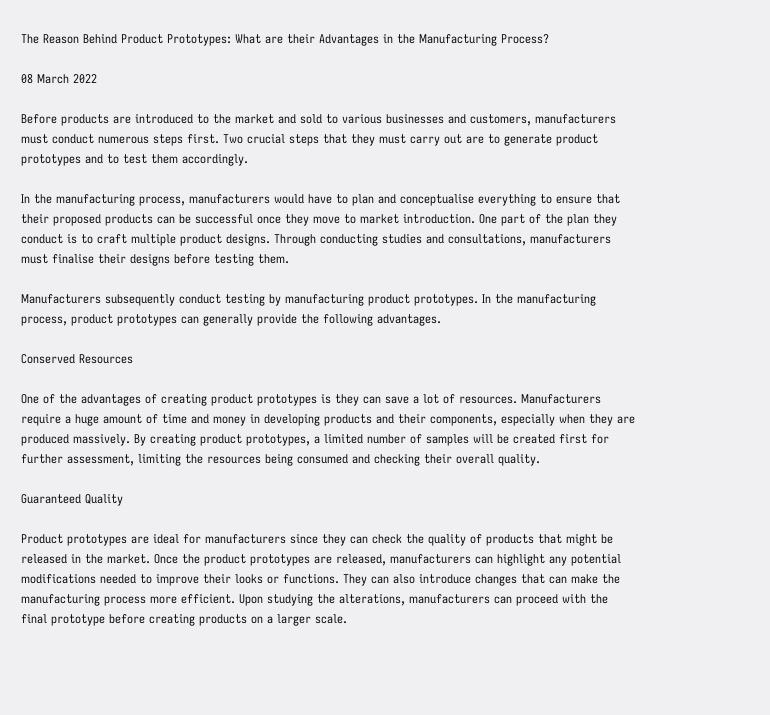The Reason Behind Product Prototypes: What are their Advantages in the Manufacturing Process?

08 March 2022

Before products are introduced to the market and sold to various businesses and customers, manufacturers must conduct numerous steps first. Two crucial steps that they must carry out are to generate product prototypes and to test them accordingly.

In the manufacturing process, manufacturers would have to plan and conceptualise everything to ensure that their proposed products can be successful once they move to market introduction. One part of the plan they conduct is to craft multiple product designs. Through conducting studies and consultations, manufacturers must finalise their designs before testing them.

Manufacturers subsequently conduct testing by manufacturing product prototypes. In the manufacturing process, product prototypes can generally provide the following advantages.

Conserved Resources

One of the advantages of creating product prototypes is they can save a lot of resources. Manufacturers require a huge amount of time and money in developing products and their components, especially when they are produced massively. By creating product prototypes, a limited number of samples will be created first for further assessment, limiting the resources being consumed and checking their overall quality.

Guaranteed Quality

Product prototypes are ideal for manufacturers since they can check the quality of products that might be released in the market. Once the product prototypes are released, manufacturers can highlight any potential modifications needed to improve their looks or functions. They can also introduce changes that can make the manufacturing process more efficient. Upon studying the alterations, manufacturers can proceed with the final prototype before creating products on a larger scale.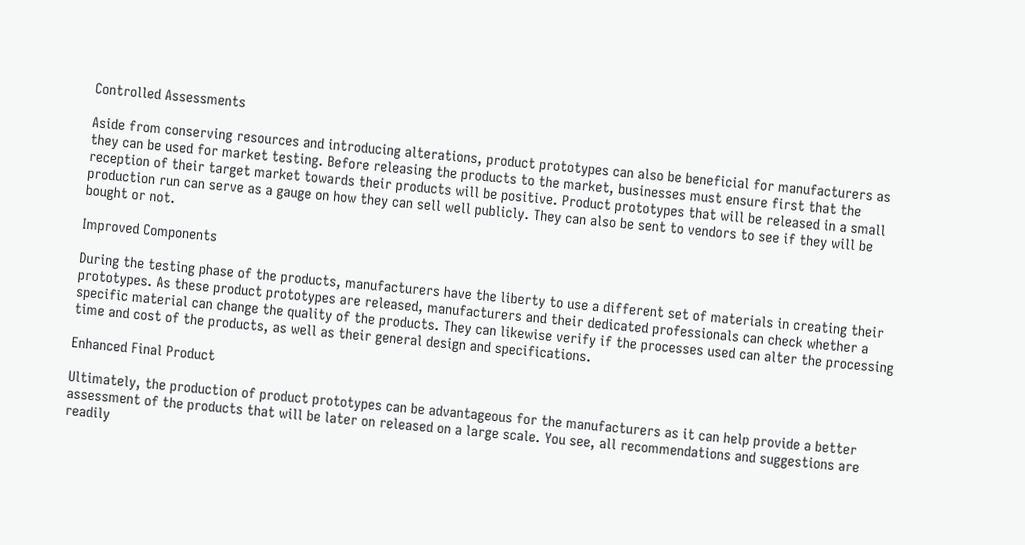Controlled Assessments

Aside from conserving resources and introducing alterations, product prototypes can also be beneficial for manufacturers as they can be used for market testing. Before releasing the products to the market, businesses must ensure first that the reception of their target market towards their products will be positive. Product prototypes that will be released in a small production run can serve as a gauge on how they can sell well publicly. They can also be sent to vendors to see if they will be bought or not.

Improved Components

During the testing phase of the products, manufacturers have the liberty to use a different set of materials in creating their prototypes. As these product prototypes are released, manufacturers and their dedicated professionals can check whether a specific material can change the quality of the products. They can likewise verify if the processes used can alter the processing time and cost of the products, as well as their general design and specifications.

Enhanced Final Product

Ultimately, the production of product prototypes can be advantageous for the manufacturers as it can help provide a better assessment of the products that will be later on released on a large scale. You see, all recommendations and suggestions are readily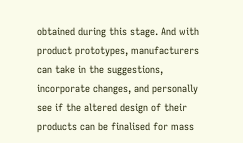obtained during this stage. And with product prototypes, manufacturers can take in the suggestions, incorporate changes, and personally see if the altered design of their products can be finalised for mass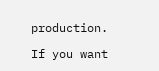production.

If you want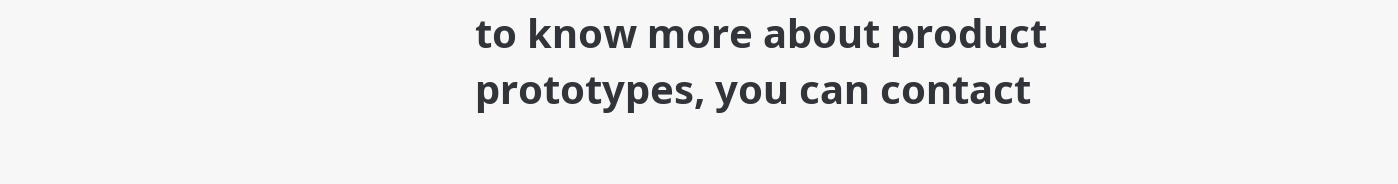to know more about product prototypes, you can contact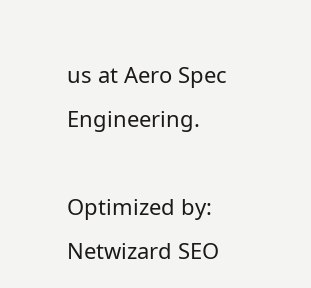us at Aero Spec Engineering.

Optimized by: Netwizard SEO